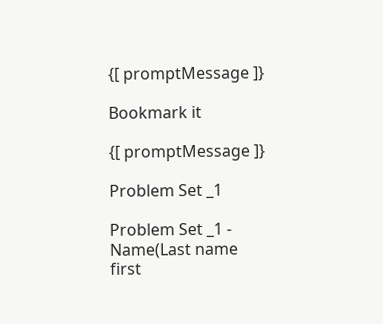{[ promptMessage ]}

Bookmark it

{[ promptMessage ]}

Problem Set _1

Problem Set _1 - Name(Last name first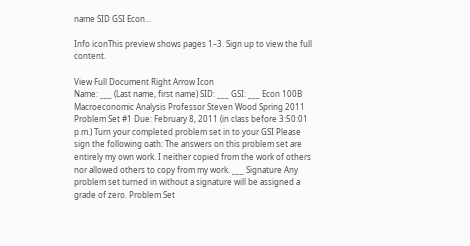name SID GSI Econ...

Info iconThis preview shows pages 1–3. Sign up to view the full content.

View Full Document Right Arrow Icon
Name: ___ (Last name, first name) SID: ___ GSI: ___ Econ 100B Macroeconomic Analysis Professor Steven Wood Spring 2011 Problem Set #1 Due: February 8, 2011 (in class before 3:50:01 p.m.) Turn your completed problem set in to your GSI Please sign the following oath: The answers on this problem set are entirely my own work. I neither copied from the work of others nor allowed others to copy from my work. ___ Signature Any problem set turned in without a signature will be assigned a grade of zero. Problem Set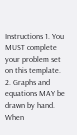Instructions 1. You MUST complete your problem set on this template. 2. Graphs and equations MAY be drawn by hand. When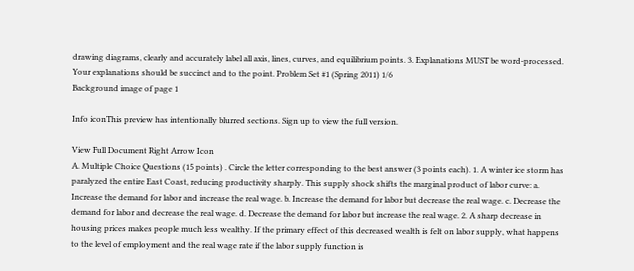drawing diagrams, clearly and accurately label all axis, lines, curves, and equilibrium points. 3. Explanations MUST be word-processed. Your explanations should be succinct and to the point. Problem Set #1 (Spring 2011) 1/6
Background image of page 1

Info iconThis preview has intentionally blurred sections. Sign up to view the full version.

View Full Document Right Arrow Icon
A. Multiple Choice Questions (15 points) . Circle the letter corresponding to the best answer (3 points each). 1. A winter ice storm has paralyzed the entire East Coast, reducing productivity sharply. This supply shock shifts the marginal product of labor curve: a. Increase the demand for labor and increase the real wage. b. Increase the demand for labor but decrease the real wage. c. Decrease the demand for labor and decrease the real wage. d. Decrease the demand for labor but increase the real wage. 2. A sharp decrease in housing prices makes people much less wealthy. If the primary effect of this decreased wealth is felt on labor supply, what happens to the level of employment and the real wage rate if the labor supply function is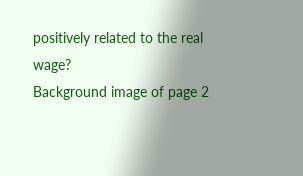positively related to the real wage?
Background image of page 2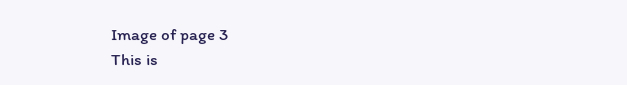Image of page 3
This is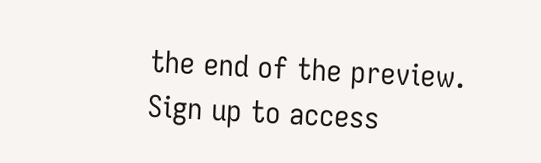the end of the preview. Sign up to access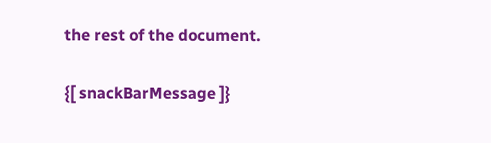the rest of the document.

{[ snackBarMessage ]}